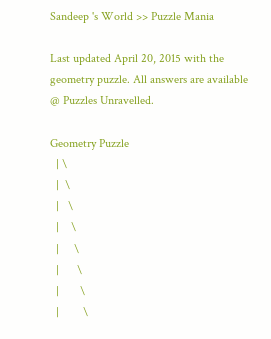Sandeep 's World >> Puzzle Mania

Last updated April 20, 2015 with the geometry puzzle. All answers are available @ Puzzles Unravelled.

Geometry Puzzle
  | \
  |  \
  |   \
  |    \
  |     \
  |      \
  |       \
  |        \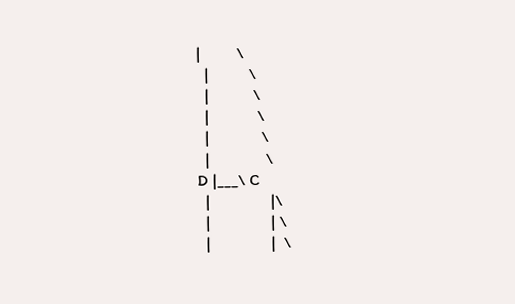|         \
  |          \
  |           \
  |            \
  |             \
  |              \
D |___\ C
  |               |\
  |               | \
  |               |  \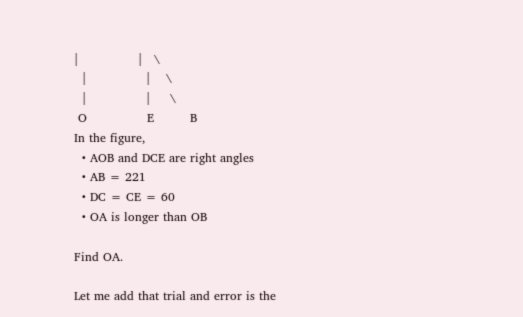|               |   \
  |               |    \
  |               |     \
 O               E         B
In the figure,
  • AOB and DCE are right angles
  • AB = 221
  • DC = CE = 60
  • OA is longer than OB

Find OA.

Let me add that trial and error is the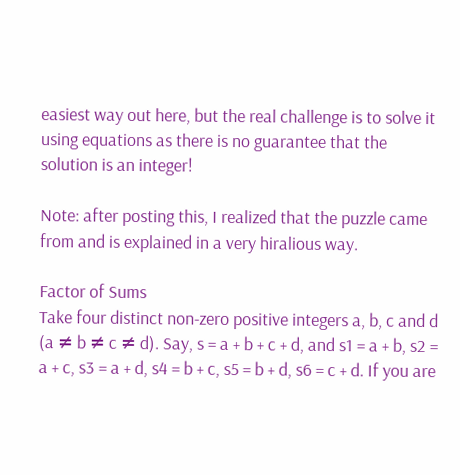easiest way out here, but the real challenge is to solve it using equations as there is no guarantee that the solution is an integer!

Note: after posting this, I realized that the puzzle came from and is explained in a very hiralious way.

Factor of Sums
Take four distinct non-zero positive integers a, b, c and d (a ≠ b ≠ c ≠ d). Say, s = a + b + c + d, and s1 = a + b, s2 = a + c, s3 = a + d, s4 = b + c, s5 = b + d, s6 = c + d. If you are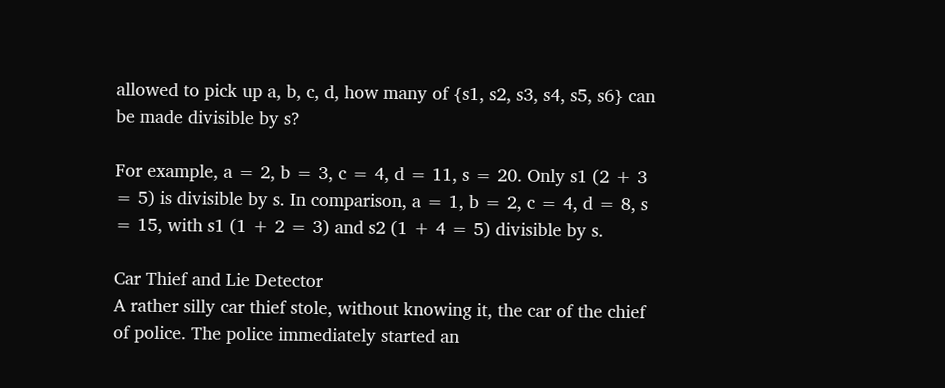allowed to pick up a, b, c, d, how many of {s1, s2, s3, s4, s5, s6} can be made divisible by s?

For example, a = 2, b = 3, c = 4, d = 11, s = 20. Only s1 (2 + 3 = 5) is divisible by s. In comparison, a = 1, b = 2, c = 4, d = 8, s = 15, with s1 (1 + 2 = 3) and s2 (1 + 4 = 5) divisible by s.

Car Thief and Lie Detector
A rather silly car thief stole, without knowing it, the car of the chief of police. The police immediately started an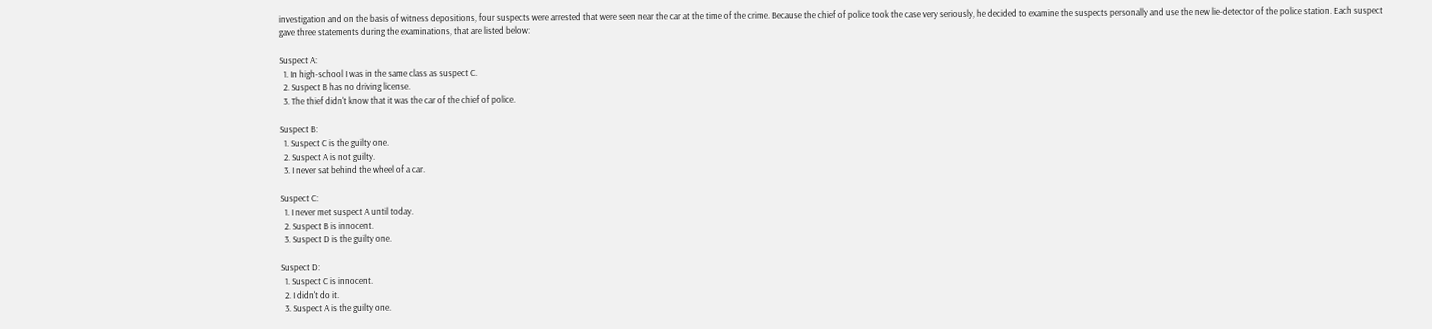investigation and on the basis of witness depositions, four suspects were arrested that were seen near the car at the time of the crime. Because the chief of police took the case very seriously, he decided to examine the suspects personally and use the new lie-detector of the police station. Each suspect gave three statements during the examinations, that are listed below:

Suspect A:
  1. In high-school I was in the same class as suspect C.
  2. Suspect B has no driving license.
  3. The thief didn't know that it was the car of the chief of police.

Suspect B:
  1. Suspect C is the guilty one.
  2. Suspect A is not guilty.
  3. I never sat behind the wheel of a car.

Suspect C:
  1. I never met suspect A until today.
  2. Suspect B is innocent.
  3. Suspect D is the guilty one.

Suspect D:
  1. Suspect C is innocent.
  2. I didn't do it.
  3. Suspect A is the guilty one.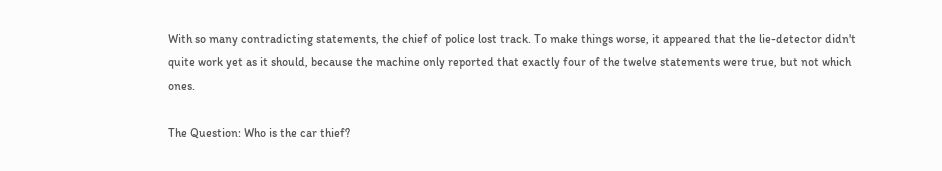With so many contradicting statements, the chief of police lost track. To make things worse, it appeared that the lie-detector didn't quite work yet as it should, because the machine only reported that exactly four of the twelve statements were true, but not which ones.

The Question: Who is the car thief?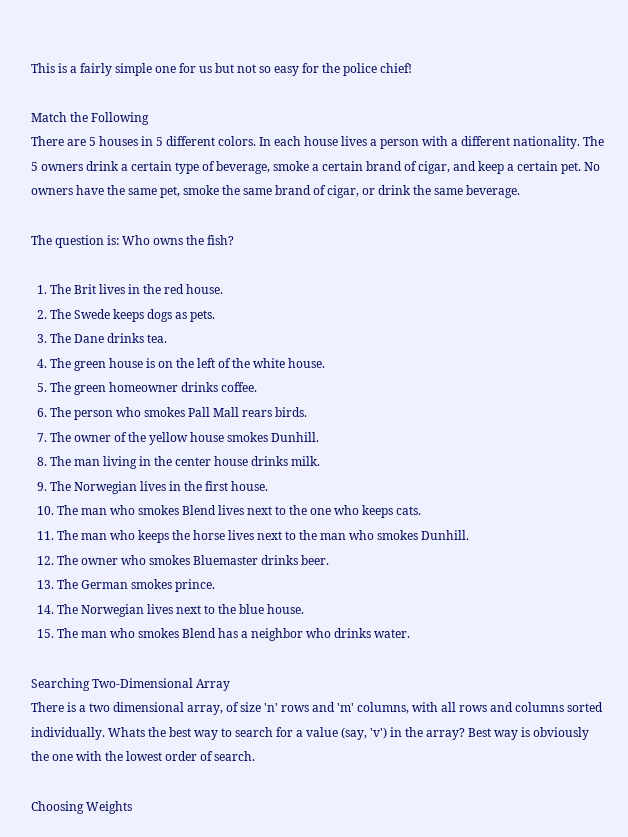This is a fairly simple one for us but not so easy for the police chief!

Match the Following
There are 5 houses in 5 different colors. In each house lives a person with a different nationality. The 5 owners drink a certain type of beverage, smoke a certain brand of cigar, and keep a certain pet. No owners have the same pet, smoke the same brand of cigar, or drink the same beverage.

The question is: Who owns the fish?

  1. The Brit lives in the red house.
  2. The Swede keeps dogs as pets.
  3. The Dane drinks tea.
  4. The green house is on the left of the white house.
  5. The green homeowner drinks coffee.
  6. The person who smokes Pall Mall rears birds.
  7. The owner of the yellow house smokes Dunhill.
  8. The man living in the center house drinks milk.
  9. The Norwegian lives in the first house.
  10. The man who smokes Blend lives next to the one who keeps cats.
  11. The man who keeps the horse lives next to the man who smokes Dunhill.
  12. The owner who smokes Bluemaster drinks beer.
  13. The German smokes prince.
  14. The Norwegian lives next to the blue house.
  15. The man who smokes Blend has a neighbor who drinks water.

Searching Two-Dimensional Array
There is a two dimensional array, of size 'n' rows and 'm' columns, with all rows and columns sorted individually. Whats the best way to search for a value (say, 'v') in the array? Best way is obviously the one with the lowest order of search.

Choosing Weights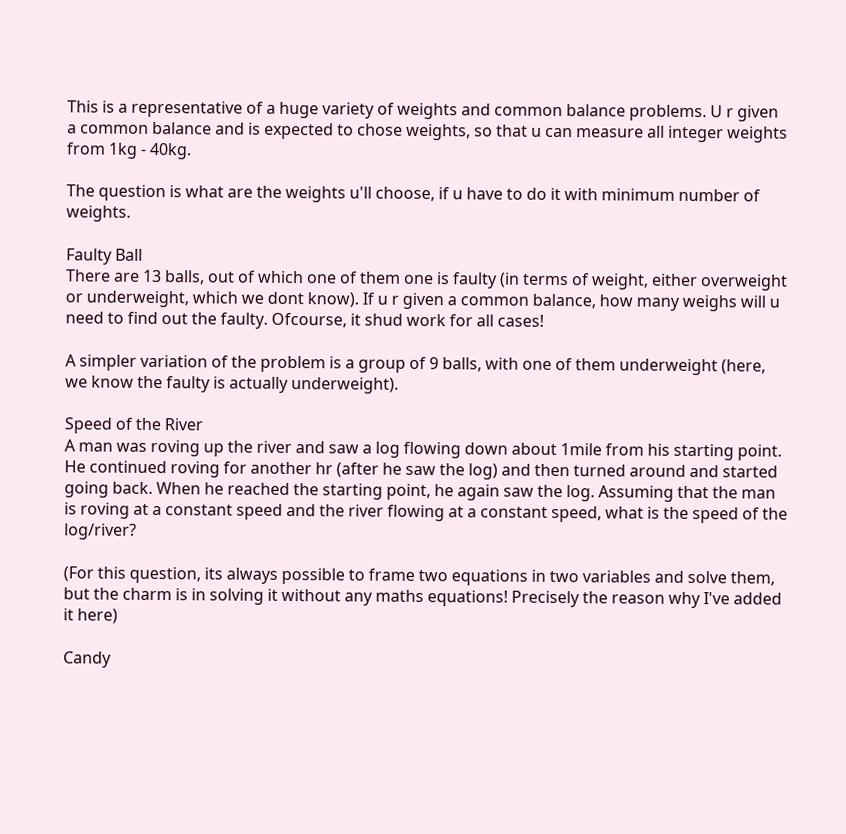This is a representative of a huge variety of weights and common balance problems. U r given a common balance and is expected to chose weights, so that u can measure all integer weights from 1kg - 40kg.

The question is what are the weights u'll choose, if u have to do it with minimum number of weights.

Faulty Ball
There are 13 balls, out of which one of them one is faulty (in terms of weight, either overweight or underweight, which we dont know). If u r given a common balance, how many weighs will u need to find out the faulty. Ofcourse, it shud work for all cases!

A simpler variation of the problem is a group of 9 balls, with one of them underweight (here, we know the faulty is actually underweight).

Speed of the River
A man was roving up the river and saw a log flowing down about 1mile from his starting point. He continued roving for another hr (after he saw the log) and then turned around and started going back. When he reached the starting point, he again saw the log. Assuming that the man is roving at a constant speed and the river flowing at a constant speed, what is the speed of the log/river?

(For this question, its always possible to frame two equations in two variables and solve them, but the charm is in solving it without any maths equations! Precisely the reason why I've added it here)

Candy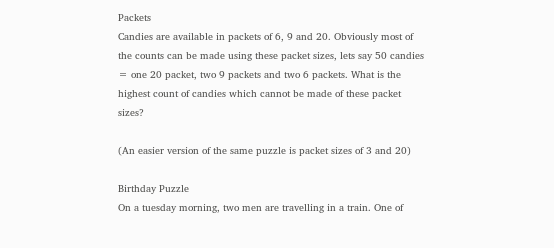Packets
Candies are available in packets of 6, 9 and 20. Obviously most of the counts can be made using these packet sizes, lets say 50 candies = one 20 packet, two 9 packets and two 6 packets. What is the highest count of candies which cannot be made of these packet sizes?

(An easier version of the same puzzle is packet sizes of 3 and 20)

Birthday Puzzle
On a tuesday morning, two men are travelling in a train. One of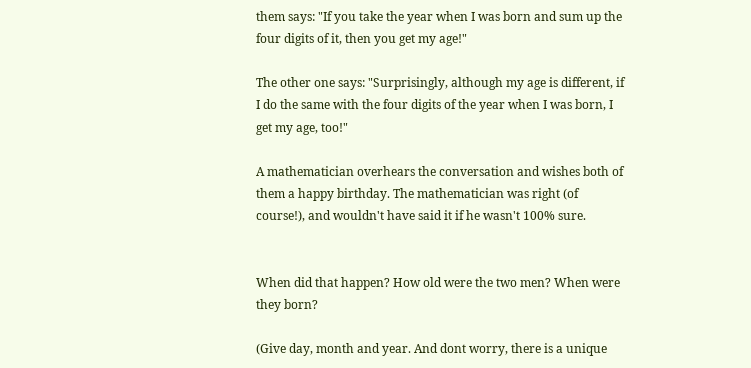them says: "If you take the year when I was born and sum up the four digits of it, then you get my age!"

The other one says: "Surprisingly, although my age is different, if I do the same with the four digits of the year when I was born, I get my age, too!"

A mathematician overhears the conversation and wishes both of them a happy birthday. The mathematician was right (of course!), and wouldn't have said it if he wasn't 100% sure.


When did that happen? How old were the two men? When were they born?

(Give day, month and year. And dont worry, there is a unique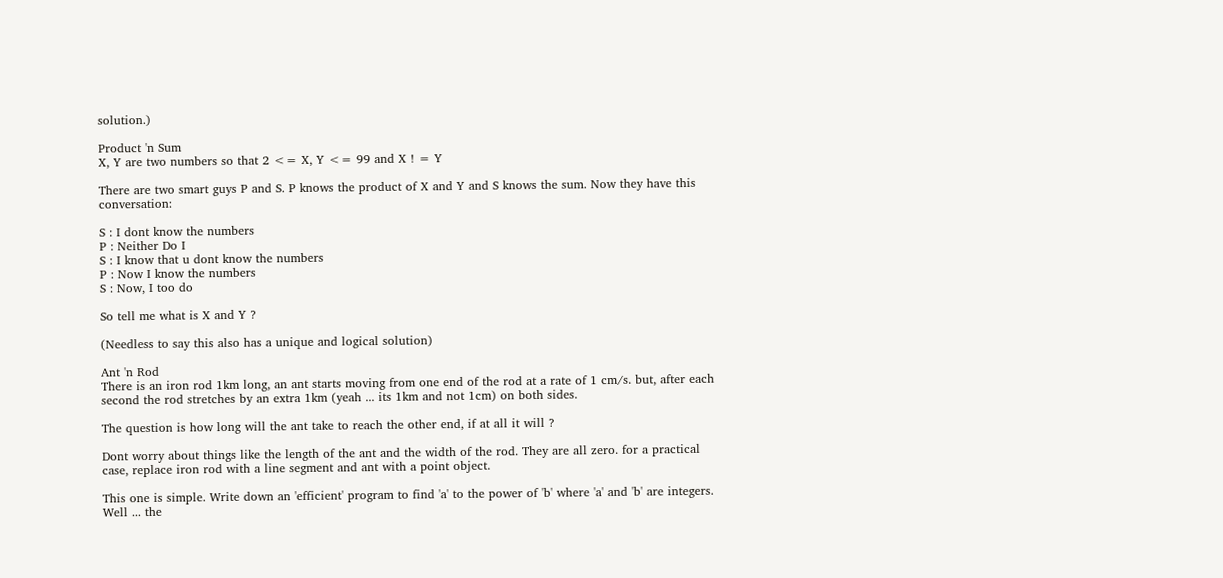solution.)

Product 'n Sum
X, Y are two numbers so that 2 <= X, Y <= 99 and X ! = Y

There are two smart guys P and S. P knows the product of X and Y and S knows the sum. Now they have this conversation:

S : I dont know the numbers
P : Neither Do I
S : I know that u dont know the numbers
P : Now I know the numbers
S : Now, I too do

So tell me what is X and Y ?

(Needless to say this also has a unique and logical solution)

Ant 'n Rod
There is an iron rod 1km long, an ant starts moving from one end of the rod at a rate of 1 cm/s. but, after each second the rod stretches by an extra 1km (yeah ... its 1km and not 1cm) on both sides.

The question is how long will the ant take to reach the other end, if at all it will ?

Dont worry about things like the length of the ant and the width of the rod. They are all zero. for a practical case, replace iron rod with a line segment and ant with a point object.

This one is simple. Write down an 'efficient' program to find 'a' to the power of 'b' where 'a' and 'b' are integers. Well ... the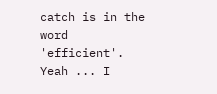catch is in the word 'efficient'. Yeah ... I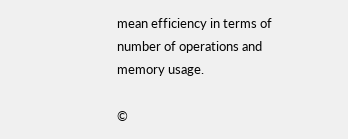mean efficiency in terms of number of operations and memory usage.

©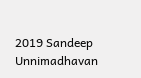2019 Sandeep Unnimadhavan